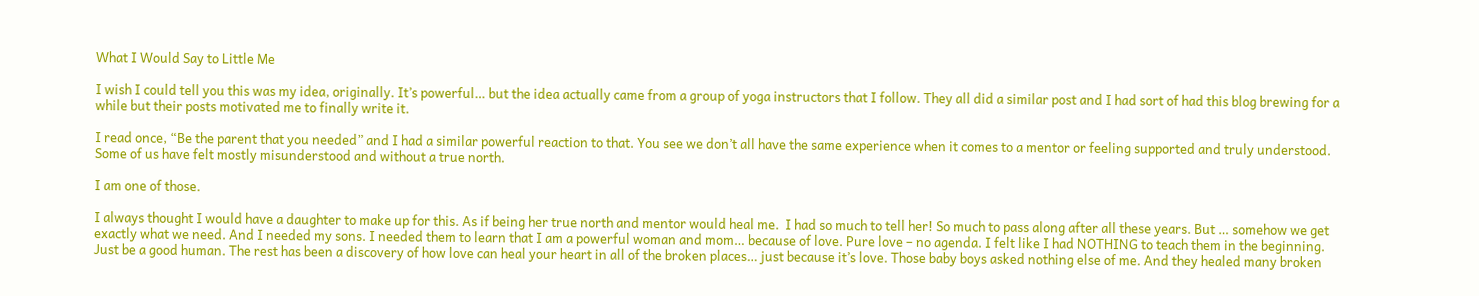What I Would Say to Little Me

I wish I could tell you this was my idea, originally. It’s powerful… but the idea actually came from a group of yoga instructors that I follow. They all did a similar post and I had sort of had this blog brewing for a while but their posts motivated me to finally write it.

I read once, “Be the parent that you needed” and I had a similar powerful reaction to that. You see we don’t all have the same experience when it comes to a mentor or feeling supported and truly understood. Some of us have felt mostly misunderstood and without a true north.

I am one of those.

I always thought I would have a daughter to make up for this. As if being her true north and mentor would heal me.  I had so much to tell her! So much to pass along after all these years. But … somehow we get exactly what we need. And I needed my sons. I needed them to learn that I am a powerful woman and mom… because of love. Pure love – no agenda. I felt like I had NOTHING to teach them in the beginning. Just be a good human. The rest has been a discovery of how love can heal your heart in all of the broken places… just because it’s love. Those baby boys asked nothing else of me. And they healed many broken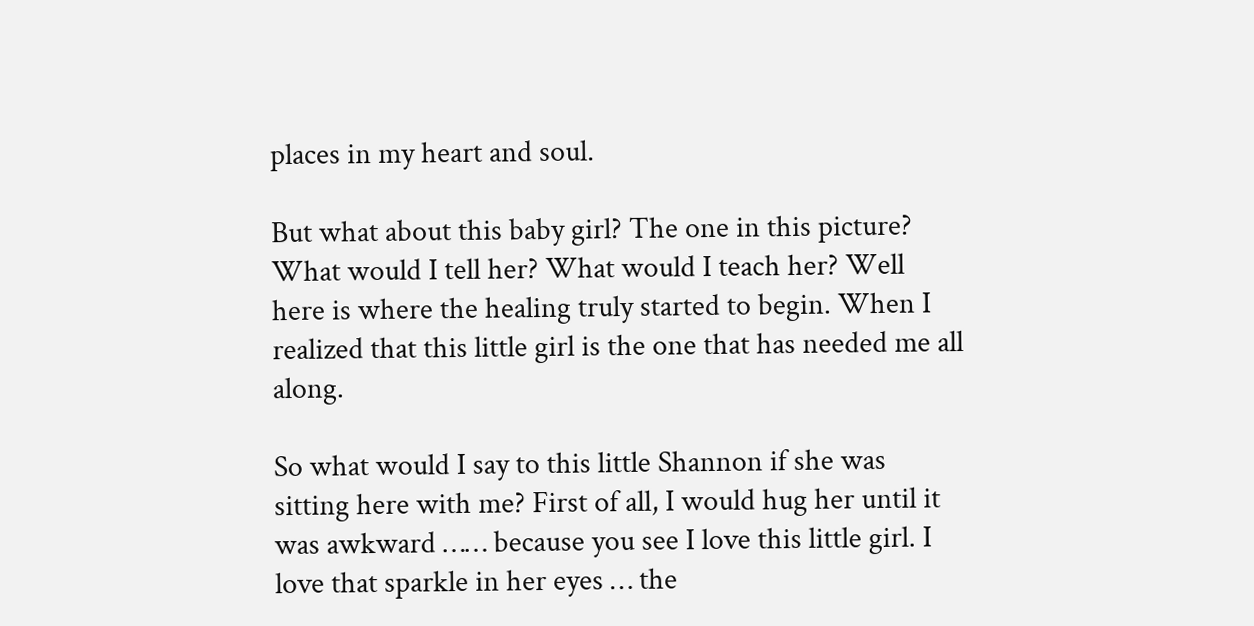places in my heart and soul.

But what about this baby girl? The one in this picture? What would I tell her? What would I teach her? Well here is where the healing truly started to begin. When I realized that this little girl is the one that has needed me all along.

So what would I say to this little Shannon if she was sitting here with me? First of all, I would hug her until it was awkward …… because you see I love this little girl. I love that sparkle in her eyes … the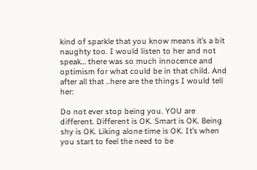kind of sparkle that you know means it’s a bit naughty too. I would listen to her and not speak… there was so much innocence and optimism for what could be in that child. And after all that ..here are the things I would tell her:

Do not ever stop being you. YOU are different. Different is OK. Smart is OK. Being shy is OK. Liking alone time is OK. It’s when you start to feel the need to be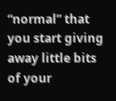“normal” that you start giving away little bits of your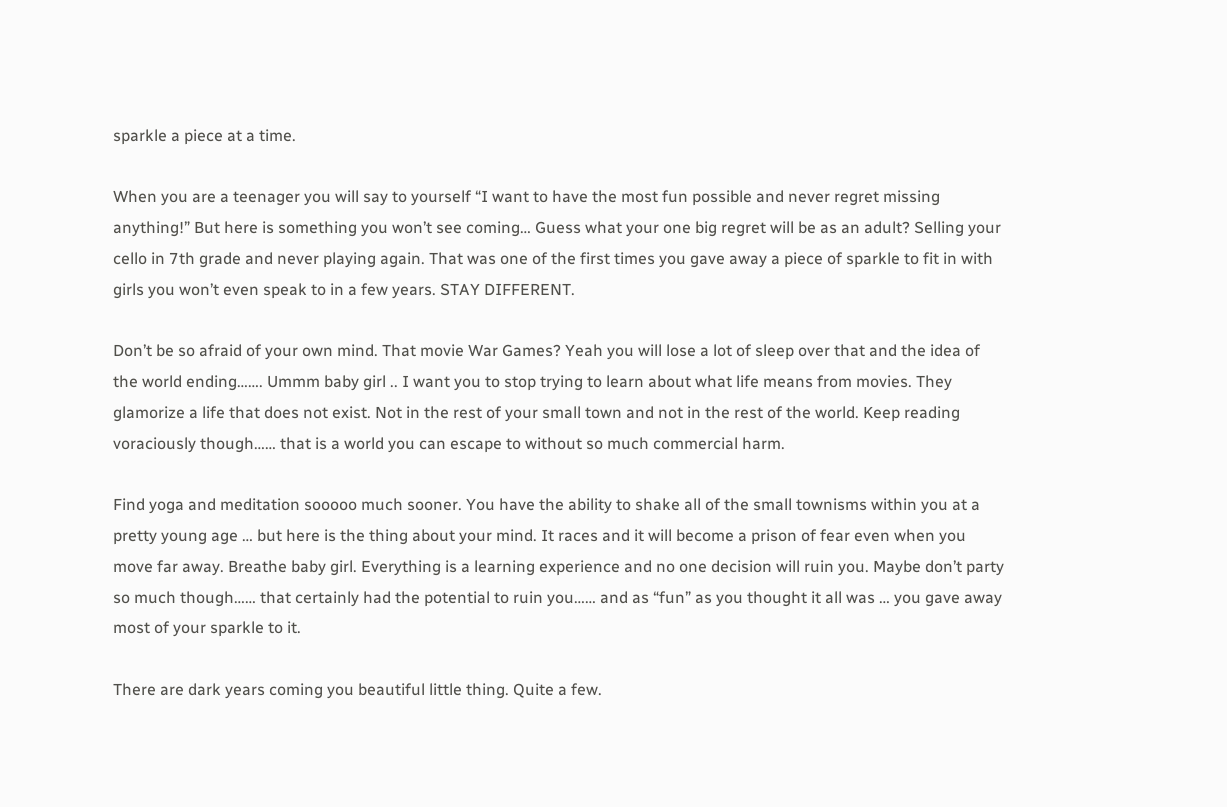sparkle a piece at a time.

When you are a teenager you will say to yourself “I want to have the most fun possible and never regret missing anything!” But here is something you won’t see coming… Guess what your one big regret will be as an adult? Selling your cello in 7th grade and never playing again. That was one of the first times you gave away a piece of sparkle to fit in with girls you won’t even speak to in a few years. STAY DIFFERENT.

Don’t be so afraid of your own mind. That movie War Games? Yeah you will lose a lot of sleep over that and the idea of the world ending……. Ummm baby girl .. I want you to stop trying to learn about what life means from movies. They glamorize a life that does not exist. Not in the rest of your small town and not in the rest of the world. Keep reading voraciously though…… that is a world you can escape to without so much commercial harm.

Find yoga and meditation sooooo much sooner. You have the ability to shake all of the small townisms within you at a pretty young age … but here is the thing about your mind. It races and it will become a prison of fear even when you move far away. Breathe baby girl. Everything is a learning experience and no one decision will ruin you. Maybe don’t party so much though…… that certainly had the potential to ruin you…… and as “fun” as you thought it all was … you gave away most of your sparkle to it.

There are dark years coming you beautiful little thing. Quite a few.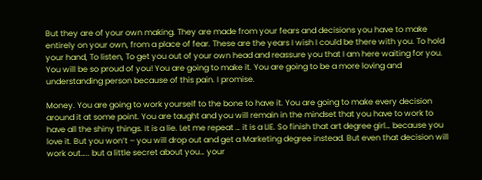But they are of your own making. They are made from your fears and decisions you have to make entirely on your own, from a place of fear. These are the years I wish I could be there with you. To hold your hand, To listen, To get you out of your own head and reassure you that I am here waiting for you. You will be so proud of you! You are going to make it. You are going to be a more loving and understanding person because of this pain. I promise.

Money. You are going to work yourself to the bone to have it. You are going to make every decision around it at some point. You are taught and you will remain in the mindset that you have to work to have all the shiny things. It is a lie. Let me repeat … it is a LIE. So finish that art degree girl… because you love it. But you won’t – you will drop out and get a Marketing degree instead. But even that decision will work out….. but a little secret about you… your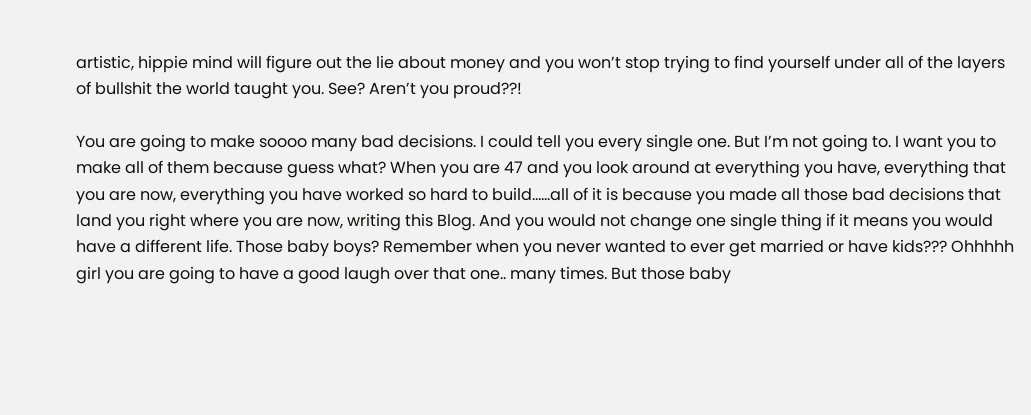artistic, hippie mind will figure out the lie about money and you won’t stop trying to find yourself under all of the layers of bullshit the world taught you. See? Aren’t you proud??!

You are going to make soooo many bad decisions. I could tell you every single one. But I’m not going to. I want you to make all of them because guess what? When you are 47 and you look around at everything you have, everything that you are now, everything you have worked so hard to build……all of it is because you made all those bad decisions that land you right where you are now, writing this Blog. And you would not change one single thing if it means you would have a different life. Those baby boys? Remember when you never wanted to ever get married or have kids??? Ohhhhh girl you are going to have a good laugh over that one.. many times. But those baby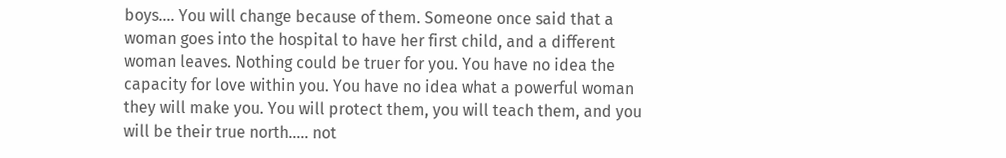boys…. You will change because of them. Someone once said that a woman goes into the hospital to have her first child, and a different woman leaves. Nothing could be truer for you. You have no idea the capacity for love within you. You have no idea what a powerful woman they will make you. You will protect them, you will teach them, and you will be their true north….. not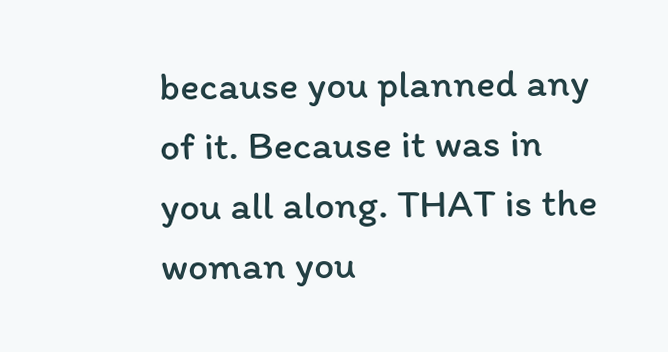because you planned any of it. Because it was in you all along. THAT is the woman you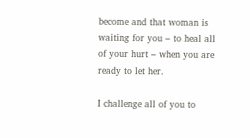become and that woman is waiting for you – to heal all of your hurt – when you are ready to let her.

I challenge all of you to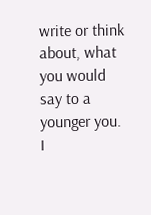write or think about, what you would say to a younger you. I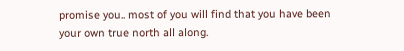promise you.. most of you will find that you have been your own true north all along.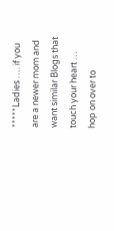*****Ladies …. if you are a newer mom and want similar Blogs that touch your heart … hop on over to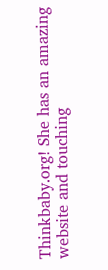Thinkbaby.org! She has an amazing website and touching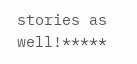stories as well!*****